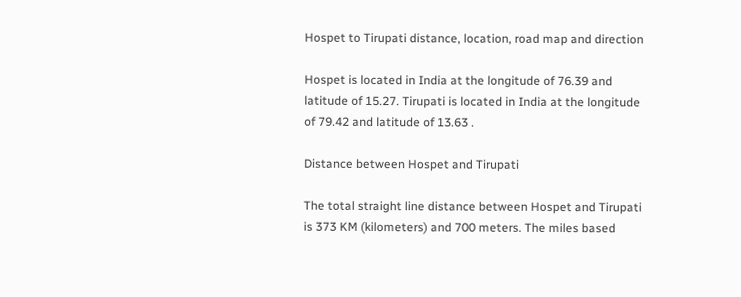Hospet to Tirupati distance, location, road map and direction

Hospet is located in India at the longitude of 76.39 and latitude of 15.27. Tirupati is located in India at the longitude of 79.42 and latitude of 13.63 .

Distance between Hospet and Tirupati

The total straight line distance between Hospet and Tirupati is 373 KM (kilometers) and 700 meters. The miles based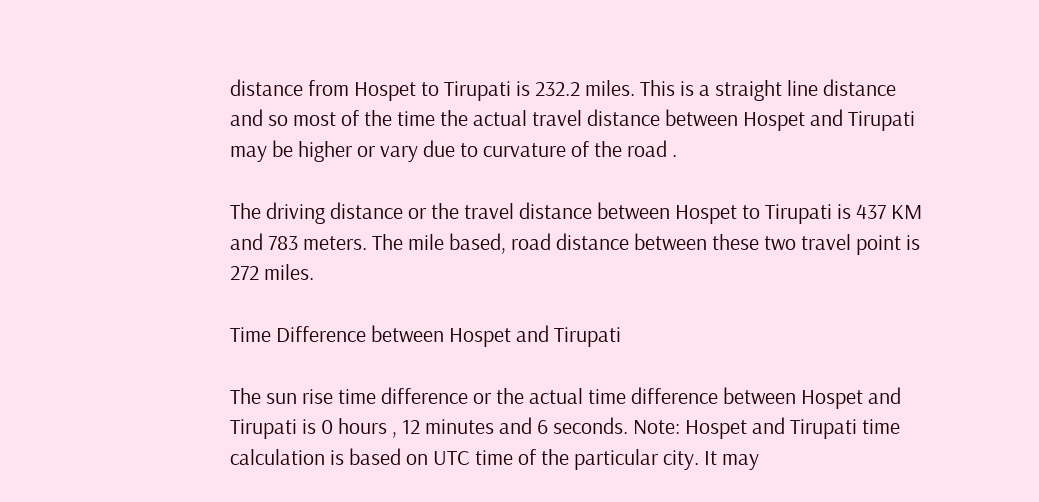distance from Hospet to Tirupati is 232.2 miles. This is a straight line distance and so most of the time the actual travel distance between Hospet and Tirupati may be higher or vary due to curvature of the road .

The driving distance or the travel distance between Hospet to Tirupati is 437 KM and 783 meters. The mile based, road distance between these two travel point is 272 miles.

Time Difference between Hospet and Tirupati

The sun rise time difference or the actual time difference between Hospet and Tirupati is 0 hours , 12 minutes and 6 seconds. Note: Hospet and Tirupati time calculation is based on UTC time of the particular city. It may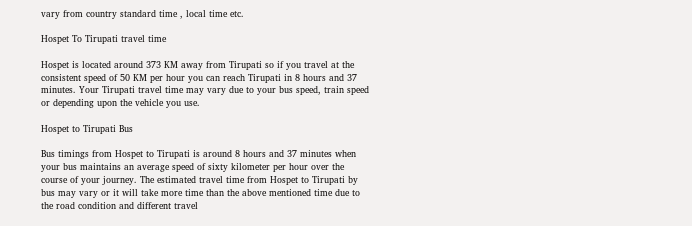vary from country standard time , local time etc.

Hospet To Tirupati travel time

Hospet is located around 373 KM away from Tirupati so if you travel at the consistent speed of 50 KM per hour you can reach Tirupati in 8 hours and 37 minutes. Your Tirupati travel time may vary due to your bus speed, train speed or depending upon the vehicle you use.

Hospet to Tirupati Bus

Bus timings from Hospet to Tirupati is around 8 hours and 37 minutes when your bus maintains an average speed of sixty kilometer per hour over the course of your journey. The estimated travel time from Hospet to Tirupati by bus may vary or it will take more time than the above mentioned time due to the road condition and different travel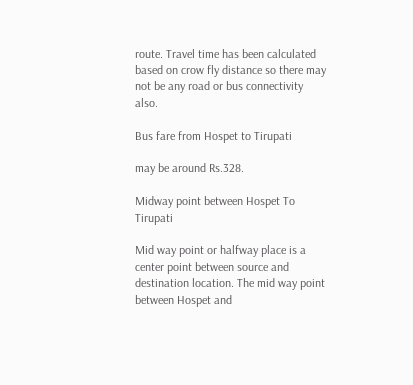route. Travel time has been calculated based on crow fly distance so there may not be any road or bus connectivity also.

Bus fare from Hospet to Tirupati

may be around Rs.328.

Midway point between Hospet To Tirupati

Mid way point or halfway place is a center point between source and destination location. The mid way point between Hospet and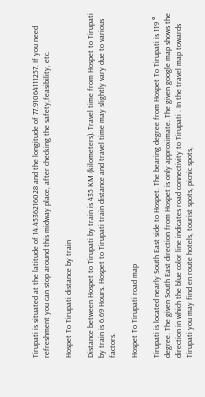Tirupati is situated at the latitude of 14.4536216028 and the longitude of 77.91064111257. If you need refreshment you can stop around this midway place, after checking the safety,feasibility, etc.

Hospet To Tirupati distance by train

Distance between Hospet to Tirupati by train is 435 KM (kilometers). Travel time from Hospet to Tirupati by train is 6.69 Hours. Hospet to Tirupati train distance and travel time may slightly vary due to various factors.

Hospet To Tirupati road map

Tirupati is located nearly South East side to Hospet. The bearing degree from Hospet To Tirupati is 119 ° degree. The given South East direction from Hospet is only approximate. The given google map shows the direction in which the blue color line indicates road connectivity to Tirupati . In the travel map towards Tirupati you may find en route hotels, tourist spots, picnic spots,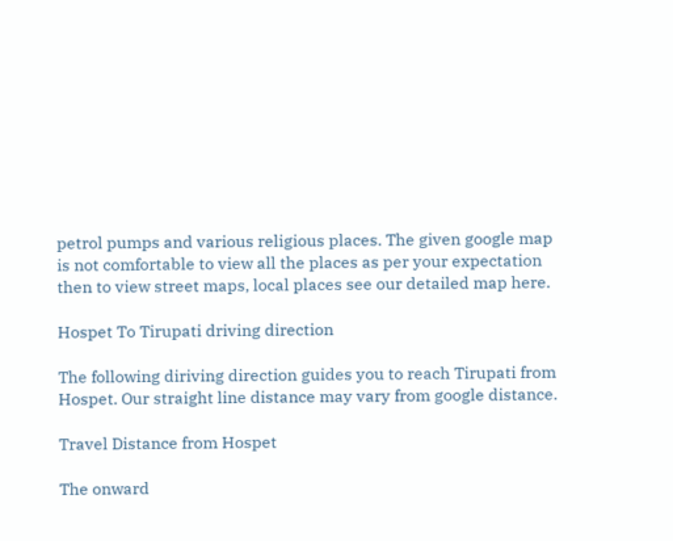petrol pumps and various religious places. The given google map is not comfortable to view all the places as per your expectation then to view street maps, local places see our detailed map here.

Hospet To Tirupati driving direction

The following diriving direction guides you to reach Tirupati from Hospet. Our straight line distance may vary from google distance.

Travel Distance from Hospet

The onward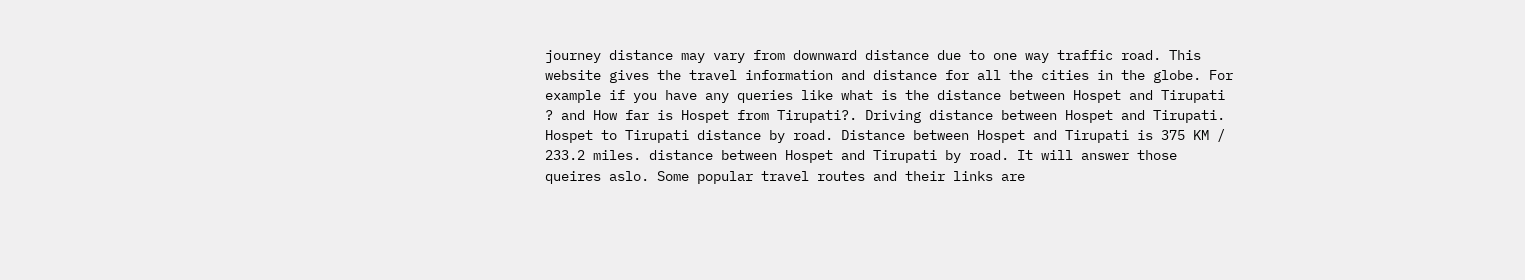journey distance may vary from downward distance due to one way traffic road. This website gives the travel information and distance for all the cities in the globe. For example if you have any queries like what is the distance between Hospet and Tirupati ? and How far is Hospet from Tirupati?. Driving distance between Hospet and Tirupati. Hospet to Tirupati distance by road. Distance between Hospet and Tirupati is 375 KM / 233.2 miles. distance between Hospet and Tirupati by road. It will answer those queires aslo. Some popular travel routes and their links are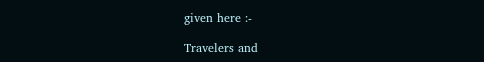given here :-

Travelers and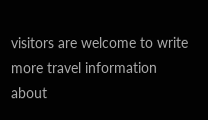visitors are welcome to write more travel information about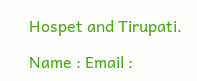Hospet and Tirupati.

Name : Email :